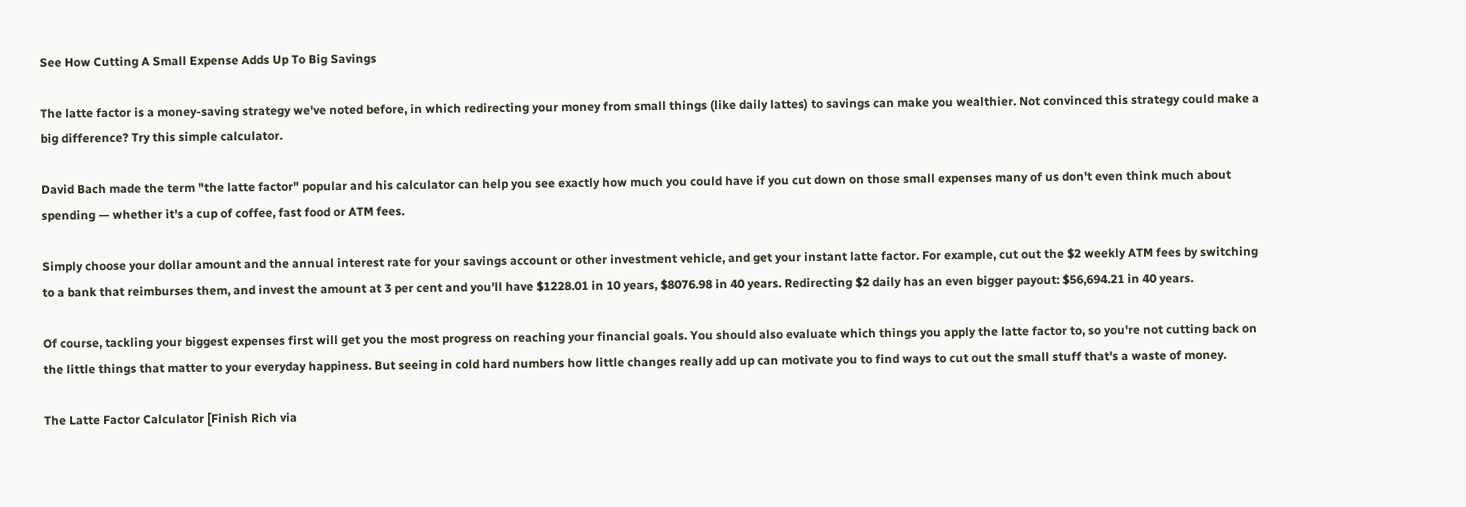See How Cutting A Small Expense Adds Up To Big Savings

The latte factor is a money-saving strategy we've noted before, in which redirecting your money from small things (like daily lattes) to savings can make you wealthier. Not convinced this strategy could make a big difference? Try this simple calculator.

David Bach made the term "the latte factor" popular and his calculator can help you see exactly how much you could have if you cut down on those small expenses many of us don't even think much about spending — whether it's a cup of coffee, fast food or ATM fees.

Simply choose your dollar amount and the annual interest rate for your savings account or other investment vehicle, and get your instant latte factor. For example, cut out the $2 weekly ATM fees by switching to a bank that reimburses them, and invest the amount at 3 per cent and you'll have $1228.01 in 10 years, $8076.98 in 40 years. Redirecting $2 daily has an even bigger payout: $56,694.21 in 40 years.

Of course, tackling your biggest expenses first will get you the most progress on reaching your financial goals. You should also evaluate which things you apply the latte factor to, so you're not cutting back on the little things that matter to your everyday happiness. But seeing in cold hard numbers how little changes really add up can motivate you to find ways to cut out the small stuff that's a waste of money.

The Latte Factor Calculator [Finish Rich via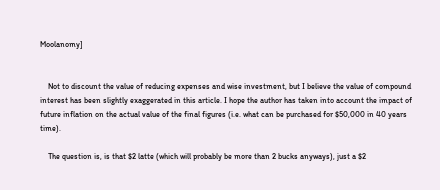Moolanomy]


    Not to discount the value of reducing expenses and wise investment, but I believe the value of compound interest has been slightly exaggerated in this article. I hope the author has taken into account the impact of future inflation on the actual value of the final figures (i.e. what can be purchased for $50,000 in 40 years time).

    The question is, is that $2 latte (which will probably be more than 2 bucks anyways), just a $2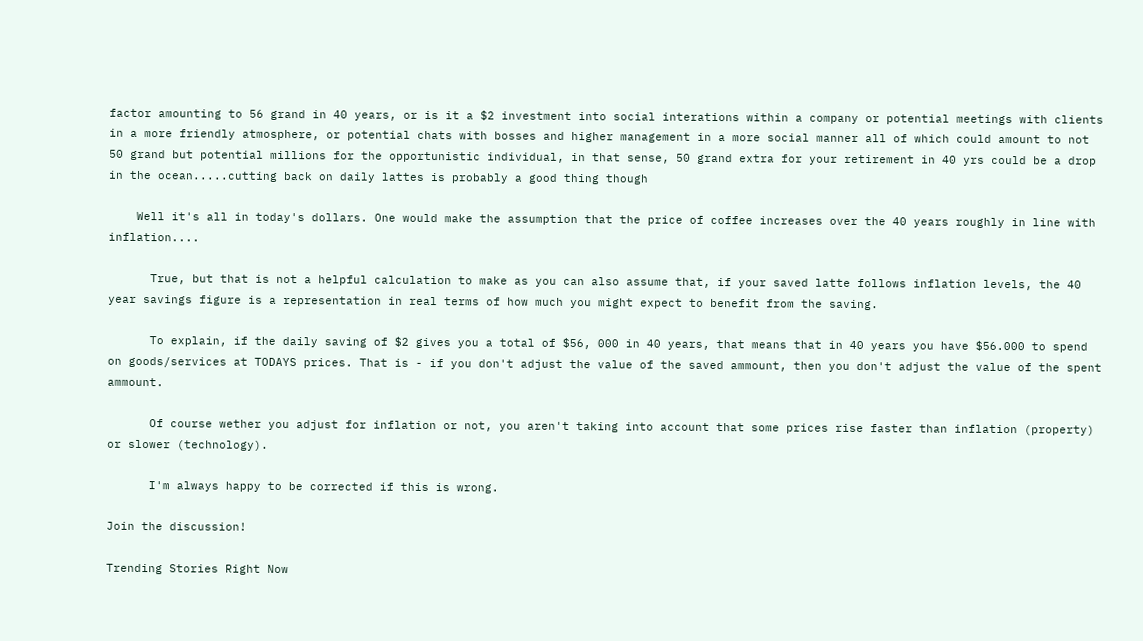factor amounting to 56 grand in 40 years, or is it a $2 investment into social interations within a company or potential meetings with clients in a more friendly atmosphere, or potential chats with bosses and higher management in a more social manner all of which could amount to not 50 grand but potential millions for the opportunistic individual, in that sense, 50 grand extra for your retirement in 40 yrs could be a drop in the ocean.....cutting back on daily lattes is probably a good thing though

    Well it's all in today's dollars. One would make the assumption that the price of coffee increases over the 40 years roughly in line with inflation....

      True, but that is not a helpful calculation to make as you can also assume that, if your saved latte follows inflation levels, the 40 year savings figure is a representation in real terms of how much you might expect to benefit from the saving.

      To explain, if the daily saving of $2 gives you a total of $56, 000 in 40 years, that means that in 40 years you have $56.000 to spend on goods/services at TODAYS prices. That is - if you don't adjust the value of the saved ammount, then you don't adjust the value of the spent ammount.

      Of course wether you adjust for inflation or not, you aren't taking into account that some prices rise faster than inflation (property) or slower (technology).

      I'm always happy to be corrected if this is wrong.

Join the discussion!

Trending Stories Right Now